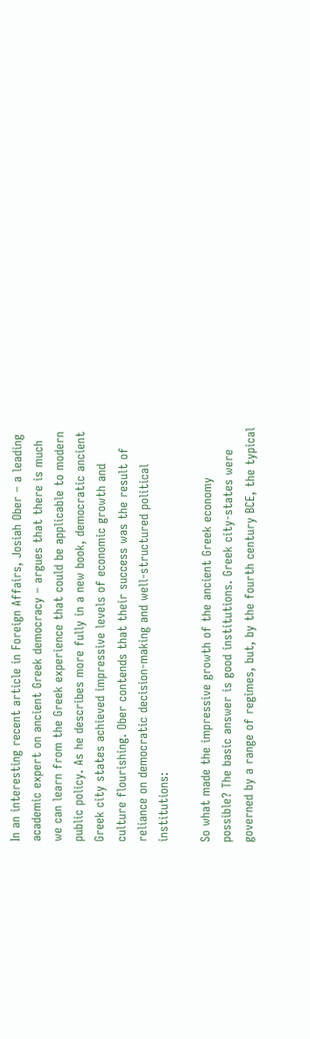In an interesting recent article in Foreign Affairs, Josiah Ober – a leading academic expert on ancient Greek democracy – argues that there is much we can learn from the Greek experience that could be applicable to modern public policy. As he describes more fully in a new book, democratic ancient Greek city states achieved impressive levels of economic growth and culture flourishing. Ober contends that their success was the result of reliance on democratic decision-making and well-structured political institutions:

So what made the impressive growth of the ancient Greek economy possible? The basic answer is good institutions. Greek city-states were governed by a range of regimes, but, by the fourth century BCE, the typical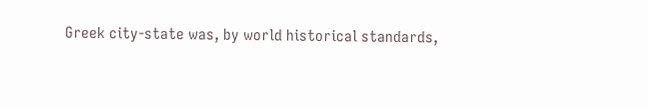Greek city-state was, by world historical standards,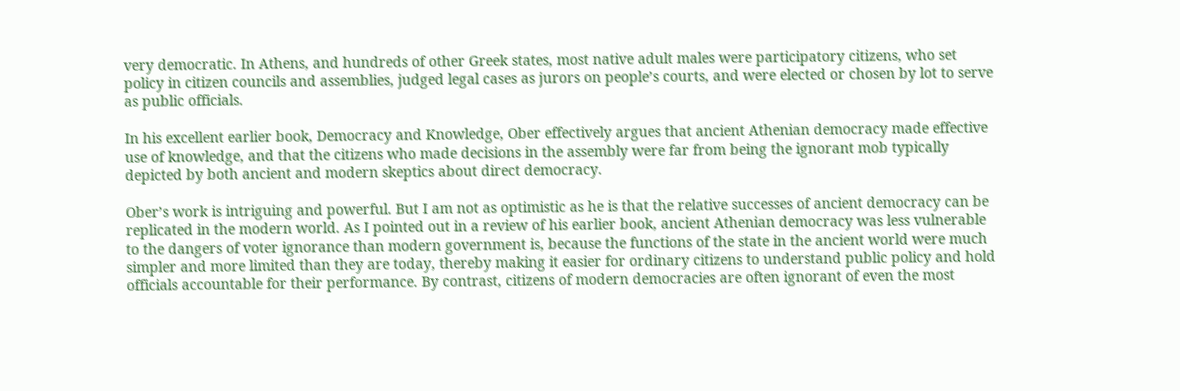very democratic. In Athens, and hundreds of other Greek states, most native adult males were participatory citizens, who set policy in citizen councils and assemblies, judged legal cases as jurors on people’s courts, and were elected or chosen by lot to serve as public officials.

In his excellent earlier book, Democracy and Knowledge, Ober effectively argues that ancient Athenian democracy made effective use of knowledge, and that the citizens who made decisions in the assembly were far from being the ignorant mob typically depicted by both ancient and modern skeptics about direct democracy.

Ober’s work is intriguing and powerful. But I am not as optimistic as he is that the relative successes of ancient democracy can be replicated in the modern world. As I pointed out in a review of his earlier book, ancient Athenian democracy was less vulnerable to the dangers of voter ignorance than modern government is, because the functions of the state in the ancient world were much simpler and more limited than they are today, thereby making it easier for ordinary citizens to understand public policy and hold officials accountable for their performance. By contrast, citizens of modern democracies are often ignorant of even the most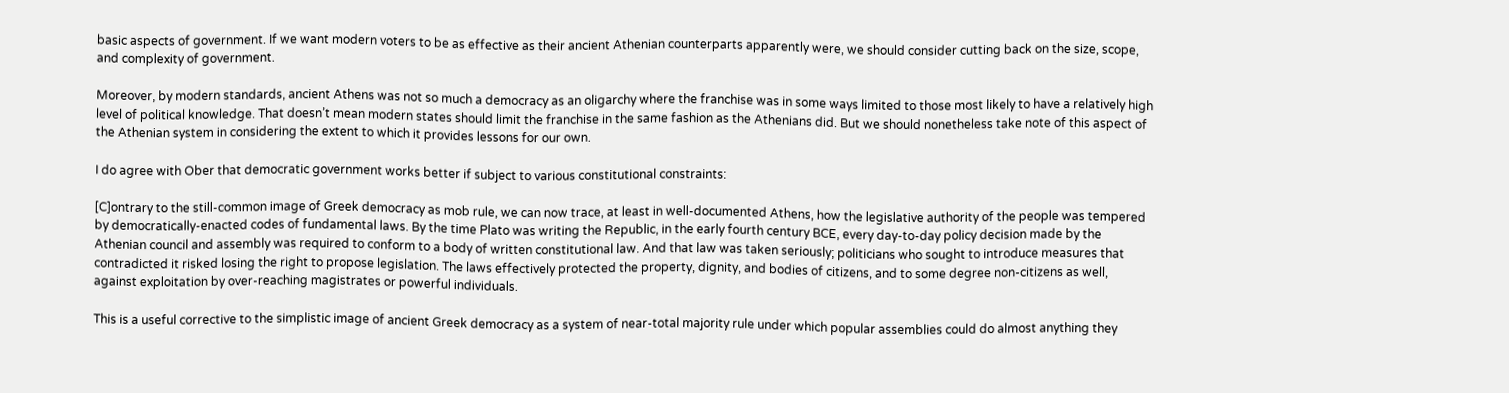basic aspects of government. If we want modern voters to be as effective as their ancient Athenian counterparts apparently were, we should consider cutting back on the size, scope, and complexity of government.

Moreover, by modern standards, ancient Athens was not so much a democracy as an oligarchy where the franchise was in some ways limited to those most likely to have a relatively high level of political knowledge. That doesn’t mean modern states should limit the franchise in the same fashion as the Athenians did. But we should nonetheless take note of this aspect of the Athenian system in considering the extent to which it provides lessons for our own.

I do agree with Ober that democratic government works better if subject to various constitutional constraints:

[C]ontrary to the still-common image of Greek democracy as mob rule, we can now trace, at least in well-documented Athens, how the legislative authority of the people was tempered by democratically-enacted codes of fundamental laws. By the time Plato was writing the Republic, in the early fourth century BCE, every day-to-day policy decision made by the Athenian council and assembly was required to conform to a body of written constitutional law. And that law was taken seriously; politicians who sought to introduce measures that contradicted it risked losing the right to propose legislation. The laws effectively protected the property, dignity, and bodies of citizens, and to some degree non-citizens as well, against exploitation by over-reaching magistrates or powerful individuals.

This is a useful corrective to the simplistic image of ancient Greek democracy as a system of near-total majority rule under which popular assemblies could do almost anything they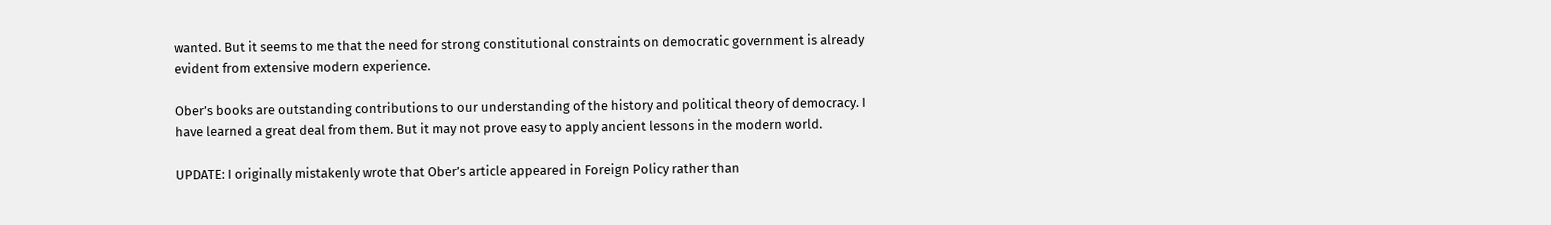wanted. But it seems to me that the need for strong constitutional constraints on democratic government is already evident from extensive modern experience.

Ober’s books are outstanding contributions to our understanding of the history and political theory of democracy. I have learned a great deal from them. But it may not prove easy to apply ancient lessons in the modern world.

UPDATE: I originally mistakenly wrote that Ober’s article appeared in Foreign Policy rather than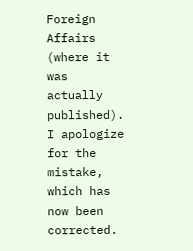Foreign Affairs (where it was actually published). I apologize for the mistake, which has now been corrected.